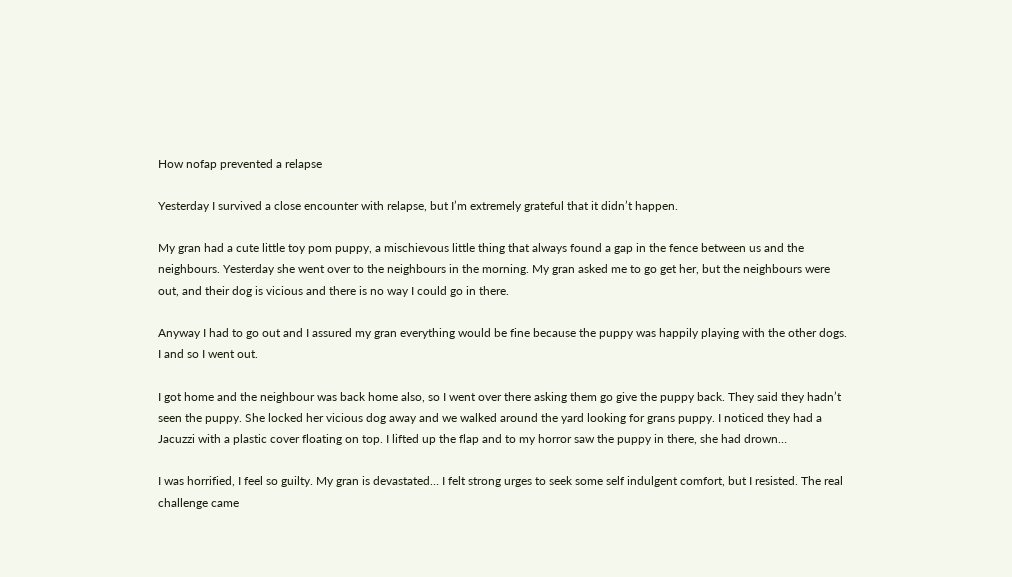How nofap prevented a relapse

Yesterday I survived a close encounter with relapse, but I’m extremely grateful that it didn’t happen.

My gran had a cute little toy pom puppy, a mischievous little thing that always found a gap in the fence between us and the neighbours. Yesterday she went over to the neighbours in the morning. My gran asked me to go get her, but the neighbours were out, and their dog is vicious and there is no way I could go in there.

Anyway I had to go out and I assured my gran everything would be fine because the puppy was happily playing with the other dogs. I and so I went out.

I got home and the neighbour was back home also, so I went over there asking them go give the puppy back. They said they hadn’t seen the puppy. She locked her vicious dog away and we walked around the yard looking for grans puppy. I noticed they had a Jacuzzi with a plastic cover floating on top. I lifted up the flap and to my horror saw the puppy in there, she had drown…

I was horrified, I feel so guilty. My gran is devastated… I felt strong urges to seek some self indulgent comfort, but I resisted. The real challenge came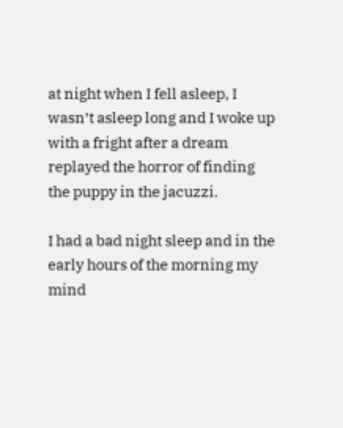at night when I fell asleep, I wasn’t asleep long and I woke up with a fright after a dream replayed the horror of finding the puppy in the jacuzzi.

I had a bad night sleep and in the early hours of the morning my mind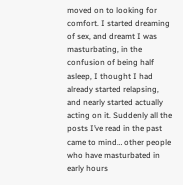moved on to looking for comfort. I started dreaming of sex, and dreamt I was masturbating, in the confusion of being half asleep, I thought I had already started relapsing, and nearly started actually acting on it. Suddenly all the posts I’ve read in the past came to mind… other people who have masturbated in early hours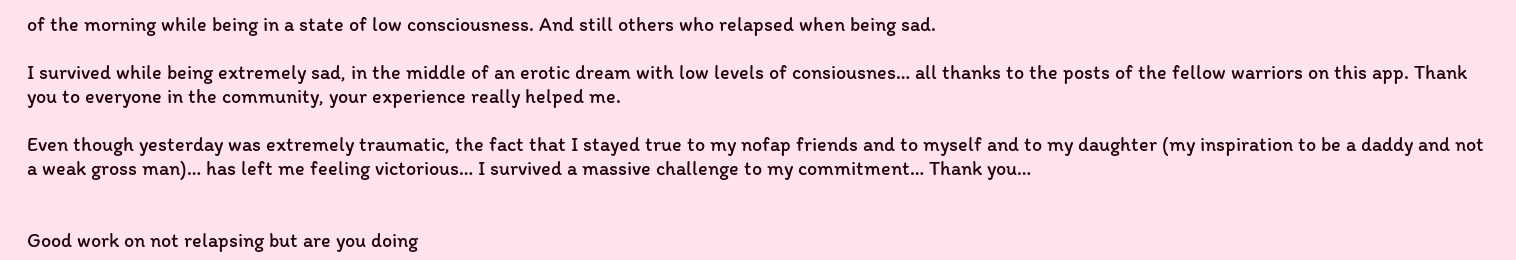of the morning while being in a state of low consciousness. And still others who relapsed when being sad.

I survived while being extremely sad, in the middle of an erotic dream with low levels of consiousnes… all thanks to the posts of the fellow warriors on this app. Thank you to everyone in the community, your experience really helped me.

Even though yesterday was extremely traumatic, the fact that I stayed true to my nofap friends and to myself and to my daughter (my inspiration to be a daddy and not a weak gross man)… has left me feeling victorious… I survived a massive challenge to my commitment… Thank you…


Good work on not relapsing but are you doing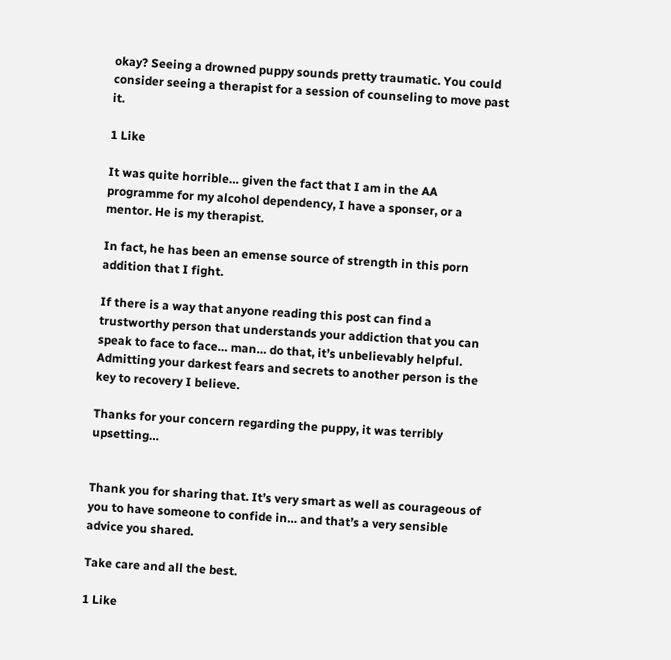okay? Seeing a drowned puppy sounds pretty traumatic. You could consider seeing a therapist for a session of counseling to move past it.

1 Like

It was quite horrible… given the fact that I am in the AA programme for my alcohol dependency, I have a sponser, or a mentor. He is my therapist.

In fact, he has been an emense source of strength in this porn addition that I fight.

If there is a way that anyone reading this post can find a trustworthy person that understands your addiction that you can speak to face to face… man… do that, it’s unbelievably helpful. Admitting your darkest fears and secrets to another person is the key to recovery I believe.

Thanks for your concern regarding the puppy, it was terribly upsetting…


Thank you for sharing that. It’s very smart as well as courageous of you to have someone to confide in… and that’s a very sensible advice you shared.

Take care and all the best.

1 Like